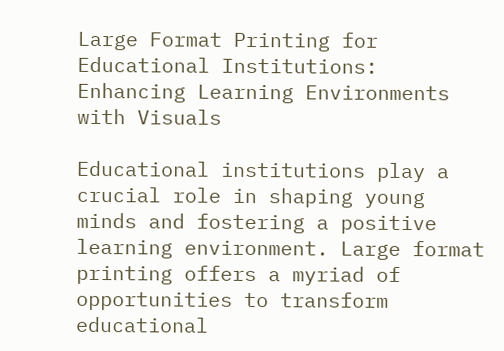Large Format Printing for Educational Institutions: Enhancing Learning Environments with Visuals

Educational institutions play a crucial role in shaping young minds and fostering a positive learning environment. Large format printing offers a myriad of opportunities to transform educational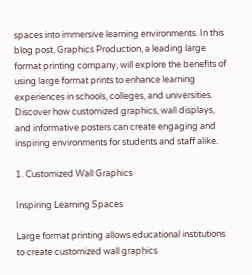spaces into immersive learning environments. In this blog post, Graphics Production, a leading large format printing company, will explore the benefits of using large format prints to enhance learning experiences in schools, colleges, and universities. Discover how customized graphics, wall displays, and informative posters can create engaging and inspiring environments for students and staff alike.

1. Customized Wall Graphics

Inspiring Learning Spaces

Large format printing allows educational institutions to create customized wall graphics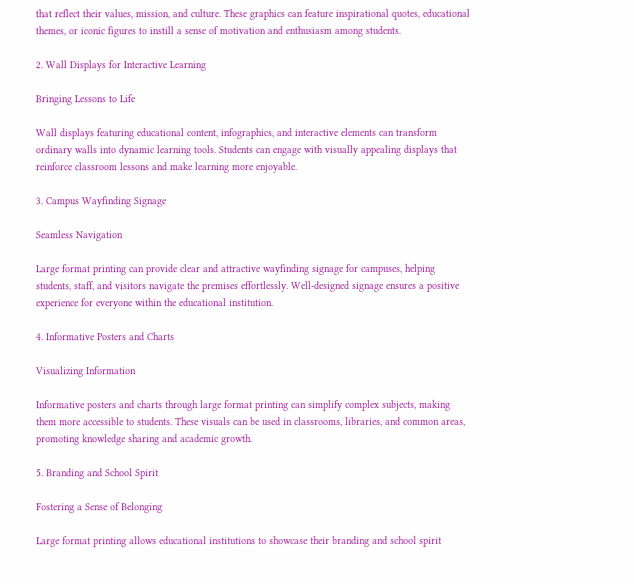that reflect their values, mission, and culture. These graphics can feature inspirational quotes, educational themes, or iconic figures to instill a sense of motivation and enthusiasm among students.

2. Wall Displays for Interactive Learning

Bringing Lessons to Life

Wall displays featuring educational content, infographics, and interactive elements can transform ordinary walls into dynamic learning tools. Students can engage with visually appealing displays that reinforce classroom lessons and make learning more enjoyable.

3. Campus Wayfinding Signage

Seamless Navigation

Large format printing can provide clear and attractive wayfinding signage for campuses, helping students, staff, and visitors navigate the premises effortlessly. Well-designed signage ensures a positive experience for everyone within the educational institution.

4. Informative Posters and Charts

Visualizing Information

Informative posters and charts through large format printing can simplify complex subjects, making them more accessible to students. These visuals can be used in classrooms, libraries, and common areas, promoting knowledge sharing and academic growth.

5. Branding and School Spirit

Fostering a Sense of Belonging

Large format printing allows educational institutions to showcase their branding and school spirit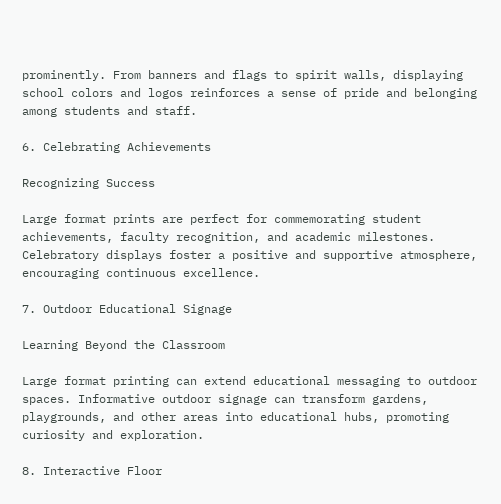prominently. From banners and flags to spirit walls, displaying school colors and logos reinforces a sense of pride and belonging among students and staff.

6. Celebrating Achievements

Recognizing Success

Large format prints are perfect for commemorating student achievements, faculty recognition, and academic milestones. Celebratory displays foster a positive and supportive atmosphere, encouraging continuous excellence.

7. Outdoor Educational Signage

Learning Beyond the Classroom

Large format printing can extend educational messaging to outdoor spaces. Informative outdoor signage can transform gardens, playgrounds, and other areas into educational hubs, promoting curiosity and exploration.

8. Interactive Floor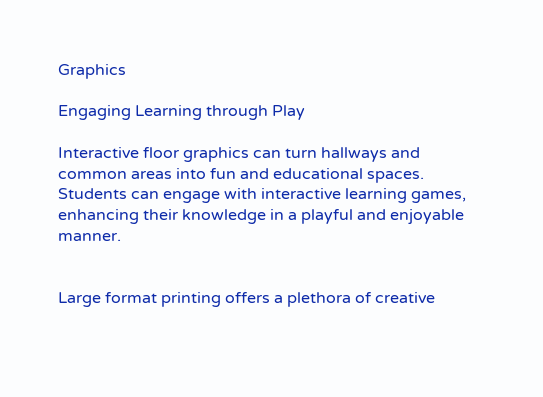Graphics

Engaging Learning through Play

Interactive floor graphics can turn hallways and common areas into fun and educational spaces. Students can engage with interactive learning games, enhancing their knowledge in a playful and enjoyable manner.


Large format printing offers a plethora of creative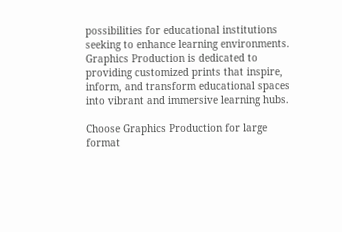possibilities for educational institutions seeking to enhance learning environments. Graphics Production is dedicated to providing customized prints that inspire, inform, and transform educational spaces into vibrant and immersive learning hubs.

Choose Graphics Production for large format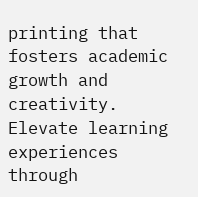printing that fosters academic growth and creativity. Elevate learning experiences through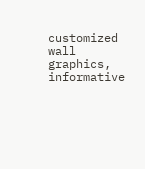customized wall graphics, informative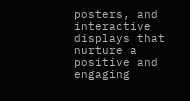posters, and interactive displays that nurture a positive and engaging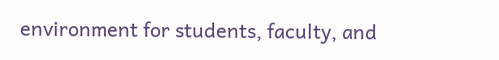environment for students, faculty, and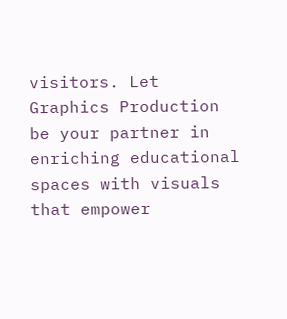visitors. Let Graphics Production be your partner in enriching educational spaces with visuals that empower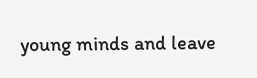young minds and leave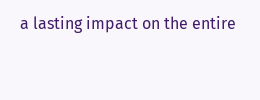a lasting impact on the entire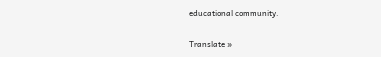educational community.

Translate »